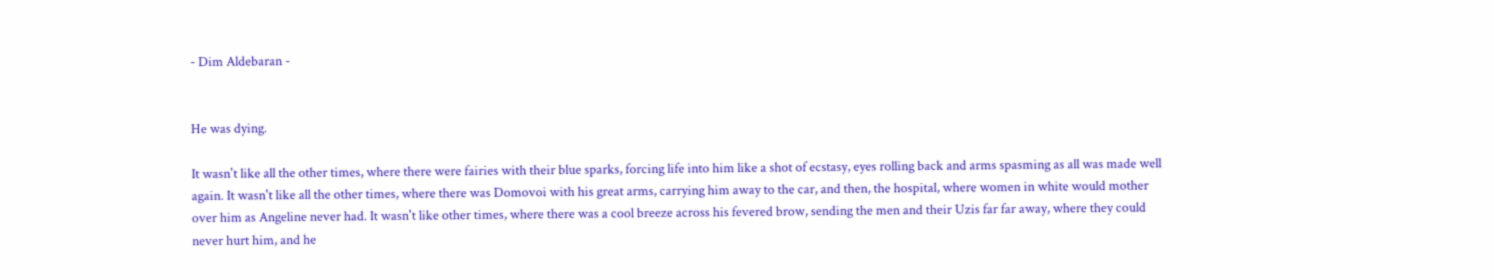- Dim Aldebaran -


He was dying.

It wasn't like all the other times, where there were fairies with their blue sparks, forcing life into him like a shot of ecstasy, eyes rolling back and arms spasming as all was made well again. It wasn't like all the other times, where there was Domovoi with his great arms, carrying him away to the car, and then, the hospital, where women in white would mother over him as Angeline never had. It wasn't like other times, where there was a cool breeze across his fevered brow, sending the men and their Uzis far far away, where they could never hurt him, and he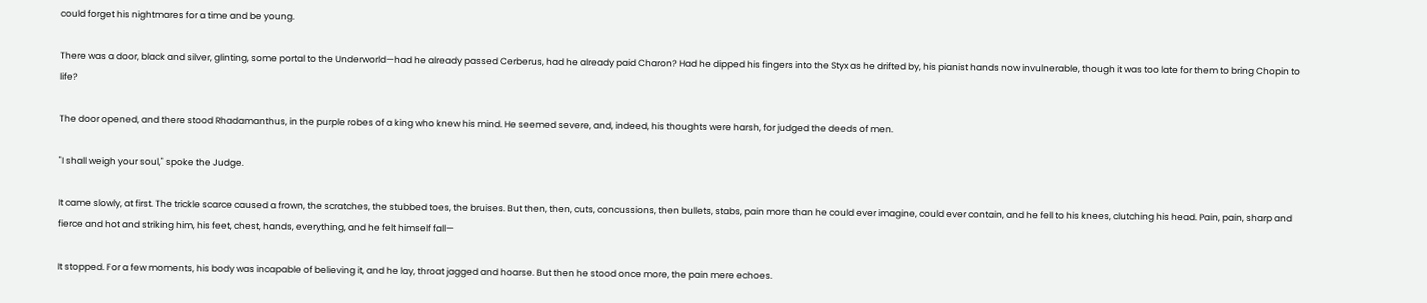could forget his nightmares for a time and be young.

There was a door, black and silver, glinting, some portal to the Underworld—had he already passed Cerberus, had he already paid Charon? Had he dipped his fingers into the Styx as he drifted by, his pianist hands now invulnerable, though it was too late for them to bring Chopin to life?

The door opened, and there stood Rhadamanthus, in the purple robes of a king who knew his mind. He seemed severe, and, indeed, his thoughts were harsh, for judged the deeds of men.

"I shall weigh your soul," spoke the Judge.

It came slowly, at first. The trickle scarce caused a frown, the scratches, the stubbed toes, the bruises. But then, then, cuts, concussions, then bullets, stabs, pain more than he could ever imagine, could ever contain, and he fell to his knees, clutching his head. Pain, pain, sharp and fierce and hot and striking him, his feet, chest, hands, everything, and he felt himself fall—

It stopped. For a few moments, his body was incapable of believing it, and he lay, throat jagged and hoarse. But then he stood once more, the pain mere echoes.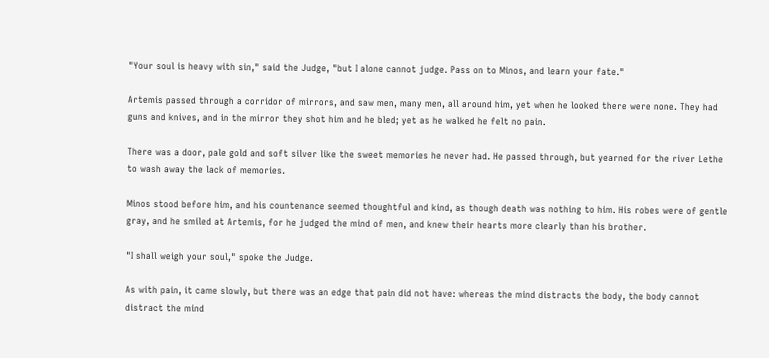"Your soul is heavy with sin," said the Judge, "but I alone cannot judge. Pass on to Minos, and learn your fate."

Artemis passed through a corridor of mirrors, and saw men, many men, all around him, yet when he looked there were none. They had guns and knives, and in the mirror they shot him and he bled; yet as he walked he felt no pain.

There was a door, pale gold and soft silver like the sweet memories he never had. He passed through, but yearned for the river Lethe to wash away the lack of memories.

Minos stood before him, and his countenance seemed thoughtful and kind, as though death was nothing to him. His robes were of gentle gray, and he smiled at Artemis, for he judged the mind of men, and knew their hearts more clearly than his brother.

"I shall weigh your soul," spoke the Judge.

As with pain, it came slowly, but there was an edge that pain did not have: whereas the mind distracts the body, the body cannot distract the mind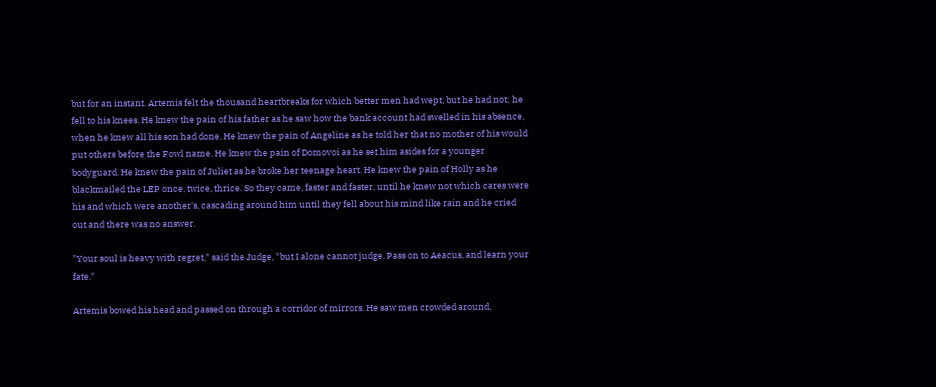but for an instant. Artemis felt the thousand heartbreaks for which better men had wept, but he had not; he fell to his knees. He knew the pain of his father as he saw how the bank account had swelled in his absence, when he knew all his son had done. He knew the pain of Angeline as he told her that no mother of his would put others before the Fowl name. He knew the pain of Domovoi as he set him asides for a younger bodyguard. He knew the pain of Juliet as he broke her teenage heart. He knew the pain of Holly as he blackmailed the LEP once, twice, thrice. So they came, faster and faster, until he knew not which cares were his and which were another's, cascading around him until they fell about his mind like rain and he cried out and there was no answer.

"Your soul is heavy with regret," said the Judge, "but I alone cannot judge. Pass on to Aeacus, and learn your fate."

Artemis bowed his head and passed on through a corridor of mirrors. He saw men crowded around,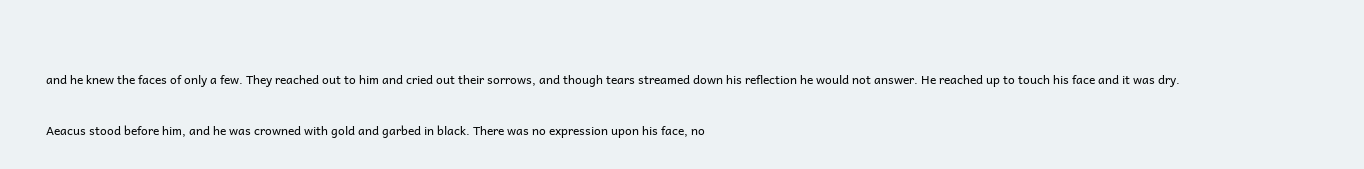and he knew the faces of only a few. They reached out to him and cried out their sorrows, and though tears streamed down his reflection he would not answer. He reached up to touch his face and it was dry.

Aeacus stood before him, and he was crowned with gold and garbed in black. There was no expression upon his face, no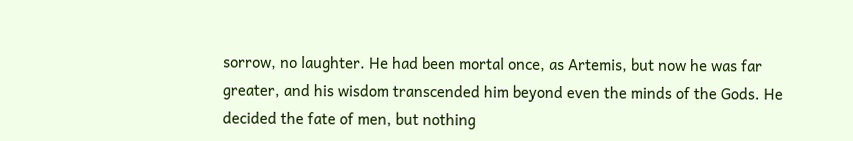sorrow, no laughter. He had been mortal once, as Artemis, but now he was far greater, and his wisdom transcended him beyond even the minds of the Gods. He decided the fate of men, but nothing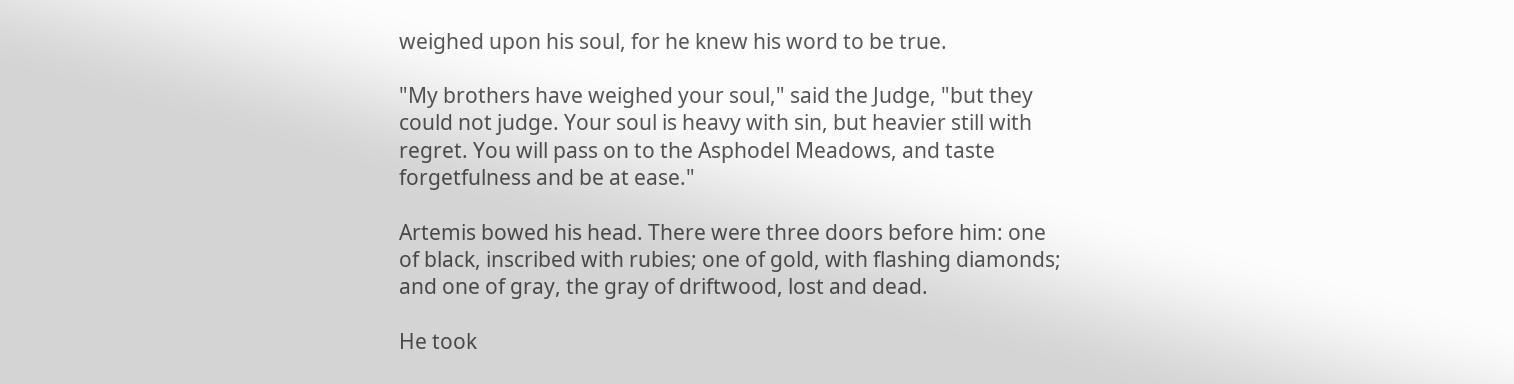weighed upon his soul, for he knew his word to be true.

"My brothers have weighed your soul," said the Judge, "but they could not judge. Your soul is heavy with sin, but heavier still with regret. You will pass on to the Asphodel Meadows, and taste forgetfulness and be at ease."

Artemis bowed his head. There were three doors before him: one of black, inscribed with rubies; one of gold, with flashing diamonds; and one of gray, the gray of driftwood, lost and dead.

He took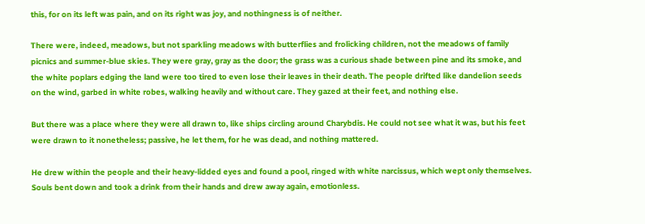this, for on its left was pain, and on its right was joy, and nothingness is of neither.

There were, indeed, meadows, but not sparkling meadows with butterflies and frolicking children, not the meadows of family picnics and summer-blue skies. They were gray, gray as the door; the grass was a curious shade between pine and its smoke, and the white poplars edging the land were too tired to even lose their leaves in their death. The people drifted like dandelion seeds on the wind, garbed in white robes, walking heavily and without care. They gazed at their feet, and nothing else.

But there was a place where they were all drawn to, like ships circling around Charybdis. He could not see what it was, but his feet were drawn to it nonetheless; passive, he let them, for he was dead, and nothing mattered.

He drew within the people and their heavy-lidded eyes and found a pool, ringed with white narcissus, which wept only themselves. Souls bent down and took a drink from their hands and drew away again, emotionless.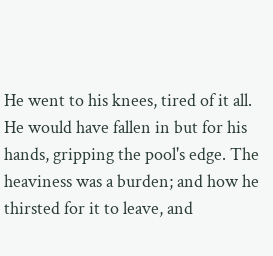He went to his knees, tired of it all. He would have fallen in but for his hands, gripping the pool's edge. The heaviness was a burden; and how he thirsted for it to leave, and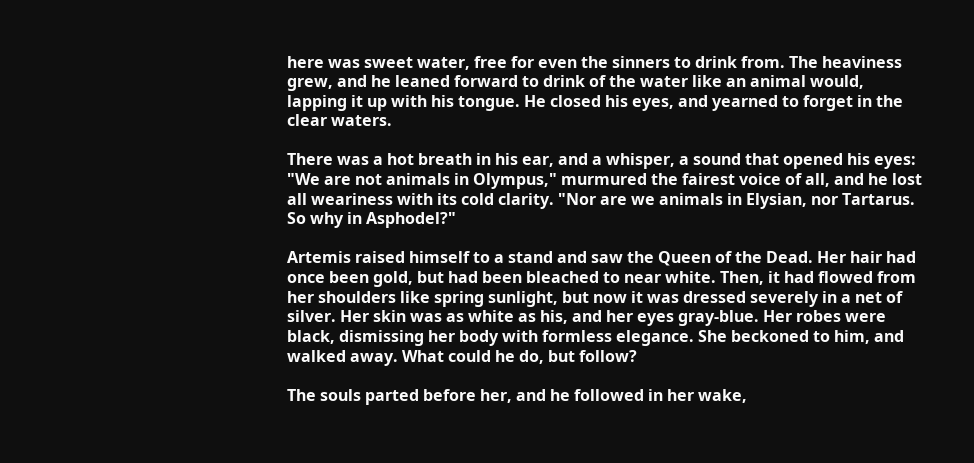here was sweet water, free for even the sinners to drink from. The heaviness grew, and he leaned forward to drink of the water like an animal would, lapping it up with his tongue. He closed his eyes, and yearned to forget in the clear waters.

There was a hot breath in his ear, and a whisper, a sound that opened his eyes: "We are not animals in Olympus," murmured the fairest voice of all, and he lost all weariness with its cold clarity. "Nor are we animals in Elysian, nor Tartarus. So why in Asphodel?"

Artemis raised himself to a stand and saw the Queen of the Dead. Her hair had once been gold, but had been bleached to near white. Then, it had flowed from her shoulders like spring sunlight, but now it was dressed severely in a net of silver. Her skin was as white as his, and her eyes gray-blue. Her robes were black, dismissing her body with formless elegance. She beckoned to him, and walked away. What could he do, but follow?

The souls parted before her, and he followed in her wake,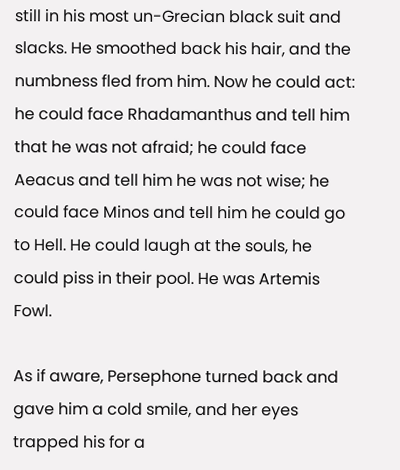still in his most un-Grecian black suit and slacks. He smoothed back his hair, and the numbness fled from him. Now he could act: he could face Rhadamanthus and tell him that he was not afraid; he could face Aeacus and tell him he was not wise; he could face Minos and tell him he could go to Hell. He could laugh at the souls, he could piss in their pool. He was Artemis Fowl.

As if aware, Persephone turned back and gave him a cold smile, and her eyes trapped his for a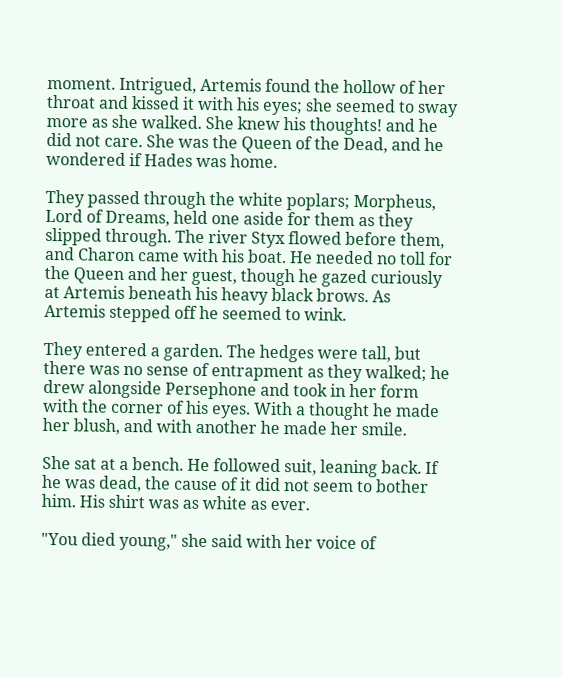moment. Intrigued, Artemis found the hollow of her throat and kissed it with his eyes; she seemed to sway more as she walked. She knew his thoughts! and he did not care. She was the Queen of the Dead, and he wondered if Hades was home.

They passed through the white poplars; Morpheus, Lord of Dreams, held one aside for them as they slipped through. The river Styx flowed before them, and Charon came with his boat. He needed no toll for the Queen and her guest, though he gazed curiously at Artemis beneath his heavy black brows. As Artemis stepped off he seemed to wink.

They entered a garden. The hedges were tall, but there was no sense of entrapment as they walked; he drew alongside Persephone and took in her form with the corner of his eyes. With a thought he made her blush, and with another he made her smile.

She sat at a bench. He followed suit, leaning back. If he was dead, the cause of it did not seem to bother him. His shirt was as white as ever.

"You died young," she said with her voice of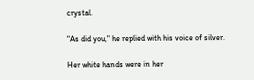crystal.

"As did you," he replied with his voice of silver.

Her white hands were in her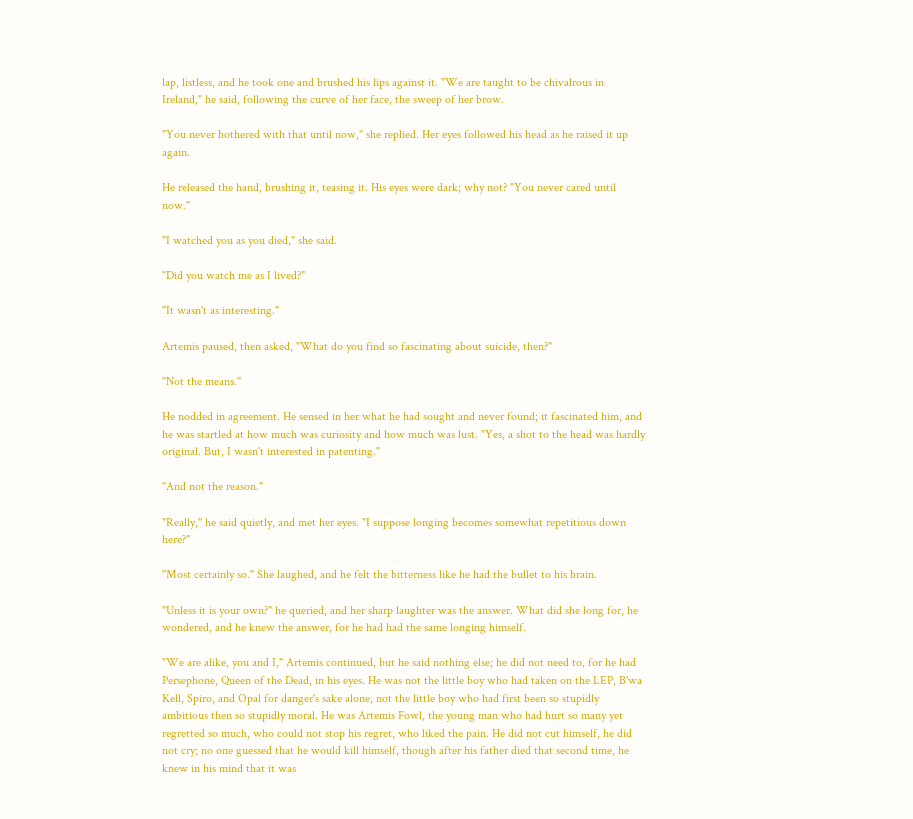lap, listless, and he took one and brushed his lips against it. "We are taught to be chivalrous in Ireland," he said, following the curve of her face, the sweep of her brow.

"You never bothered with that until now," she replied. Her eyes followed his head as he raised it up again.

He released the hand, brushing it, teasing it. His eyes were dark; why not? "You never cared until now."

"I watched you as you died," she said.

"Did you watch me as I lived?"

"It wasn't as interesting."

Artemis paused, then asked, "What do you find so fascinating about suicide, then?"

"Not the means."

He nodded in agreement. He sensed in her what he had sought and never found; it fascinated him, and he was startled at how much was curiosity and how much was lust. "Yes, a shot to the head was hardly original. But, I wasn't interested in patenting."

"And not the reason."

"Really," he said quietly, and met her eyes. "I suppose longing becomes somewhat repetitious down here?"

"Most certainly so." She laughed, and he felt the bitterness like he had the bullet to his brain.

"Unless it is your own?" he queried, and her sharp laughter was the answer. What did she long for, he wondered, and he knew the answer, for he had had the same longing himself.

"We are alike, you and I," Artemis continued, but he said nothing else; he did not need to, for he had Persephone, Queen of the Dead, in his eyes. He was not the little boy who had taken on the LEP, B'wa Kell, Spiro, and Opal for danger's sake alone, not the little boy who had first been so stupidly ambitious then so stupidly moral. He was Artemis Fowl, the young man who had hurt so many yet regretted so much, who could not stop his regret, who liked the pain. He did not cut himself, he did not cry; no one guessed that he would kill himself, though after his father died that second time, he knew in his mind that it was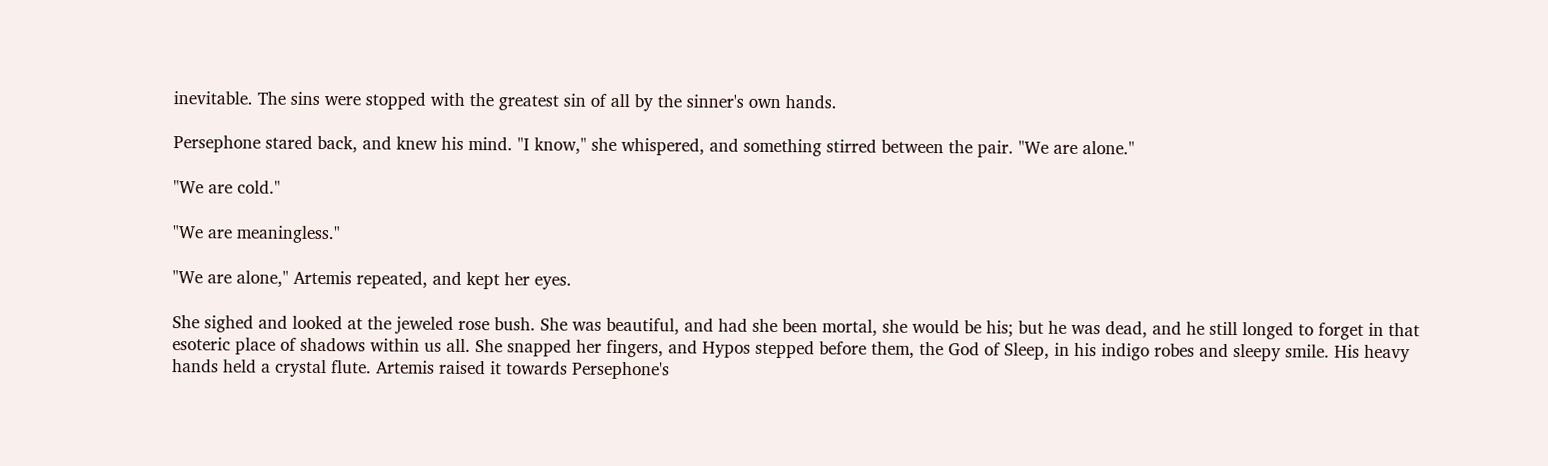inevitable. The sins were stopped with the greatest sin of all by the sinner's own hands.

Persephone stared back, and knew his mind. "I know," she whispered, and something stirred between the pair. "We are alone."

"We are cold."

"We are meaningless."

"We are alone," Artemis repeated, and kept her eyes.

She sighed and looked at the jeweled rose bush. She was beautiful, and had she been mortal, she would be his; but he was dead, and he still longed to forget in that esoteric place of shadows within us all. She snapped her fingers, and Hypos stepped before them, the God of Sleep, in his indigo robes and sleepy smile. His heavy hands held a crystal flute. Artemis raised it towards Persephone's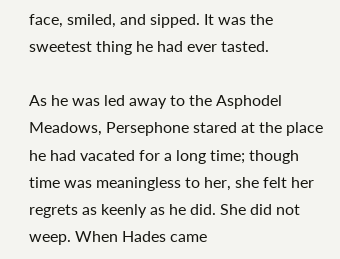face, smiled, and sipped. It was the sweetest thing he had ever tasted.

As he was led away to the Asphodel Meadows, Persephone stared at the place he had vacated for a long time; though time was meaningless to her, she felt her regrets as keenly as he did. She did not weep. When Hades came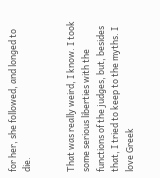for her, she followed, and longed to die.


That was really weird, I know. I took some serious liberties with the functions of the judges, but, besides that, I tried to keep to the myths. I love Greek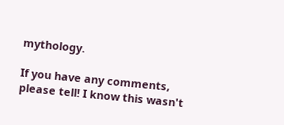mythology.

If you have any comments, please tell! I know this wasn't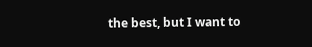the best, but I want to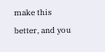make this better, and you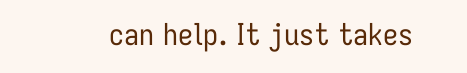can help. It just takes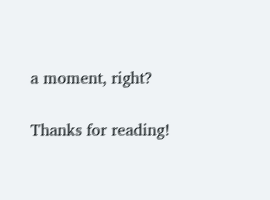a moment, right?

Thanks for reading!